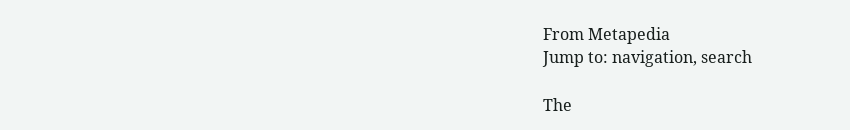From Metapedia
Jump to: navigation, search

The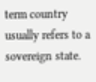term country usually refers to a sovereign state.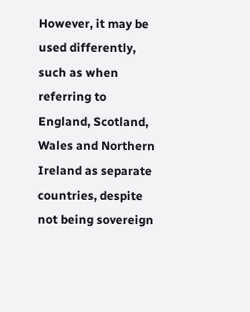However, it may be used differently, such as when referring to England, Scotland, Wales and Northern Ireland as separate countries, despite not being sovereign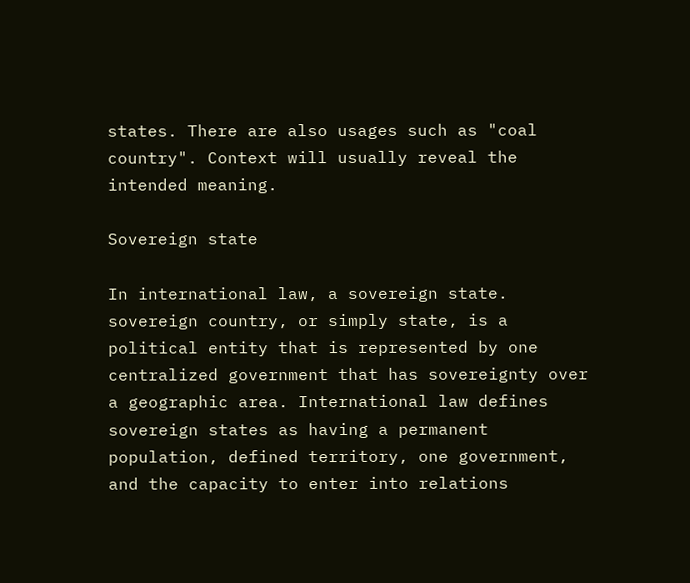states. There are also usages such as "coal country". Context will usually reveal the intended meaning.

Sovereign state

In international law, a sovereign state. sovereign country, or simply state, is a political entity that is represented by one centralized government that has sovereignty over a geographic area. International law defines sovereign states as having a permanent population, defined territory, one government, and the capacity to enter into relations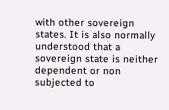with other sovereign states. It is also normally understood that a sovereign state is neither dependent or non subjected to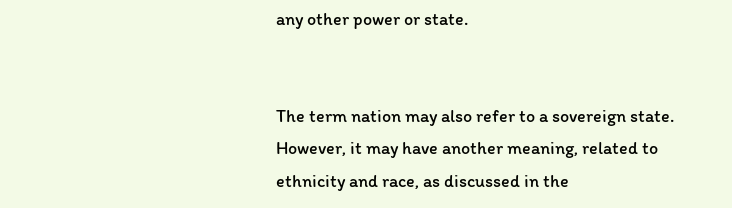any other power or state.


The term nation may also refer to a sovereign state. However, it may have another meaning, related to ethnicity and race, as discussed in the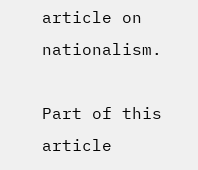article on nationalism.

Part of this article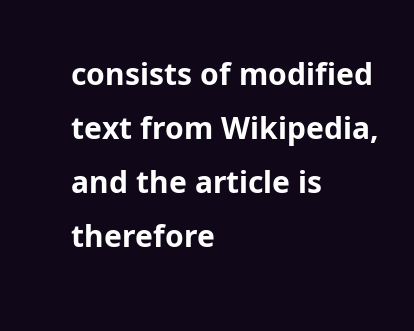consists of modified text from Wikipedia, and the article is therefore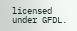licensed under GFDL.